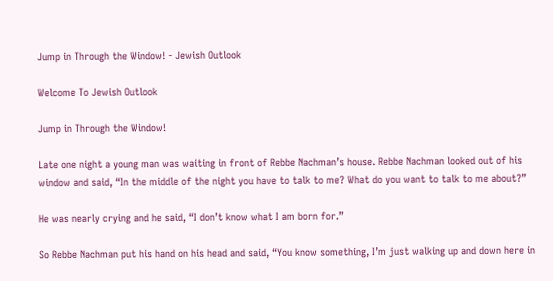Jump in Through the Window! - Jewish Outlook

Welcome To Jewish Outlook

Jump in Through the Window!

Late one night a young man was waiting in front of Rebbe Nachman’s house. Rebbe Nachman looked out of his window and said, “In the middle of the night you have to talk to me? What do you want to talk to me about?”

He was nearly crying and he said, “I don’t know what I am born for.”

So Rebbe Nachman put his hand on his head and said, “You know something, I’m just walking up and down here in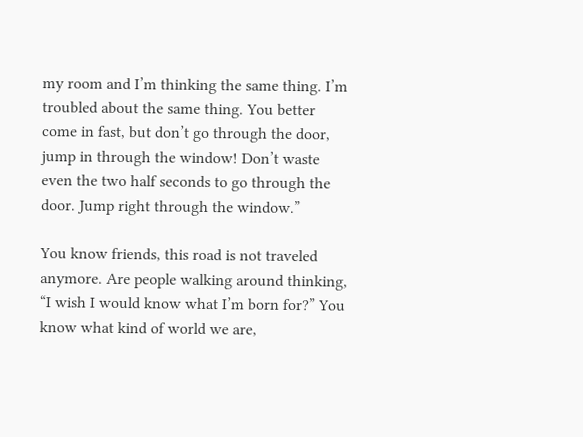my room and I’m thinking the same thing. I’m troubled about the same thing. You better come in fast, but don’t go through the door, jump in through the window! Don’t waste even the two half seconds to go through the door. Jump right through the window.”

You know friends, this road is not traveled anymore. Are people walking around thinking, “I wish I would know what I’m born for?” You know what kind of world we are,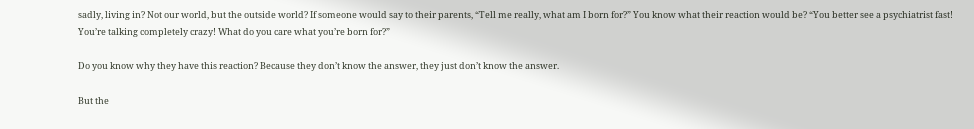sadly, living in? Not our world, but the outside world? If someone would say to their parents, “Tell me really, what am I born for?” You know what their reaction would be? “You better see a psychiatrist fast! You’re talking completely crazy! What do you care what you’re born for?”

Do you know why they have this reaction? Because they don’t know the answer, they just don’t know the answer.

But the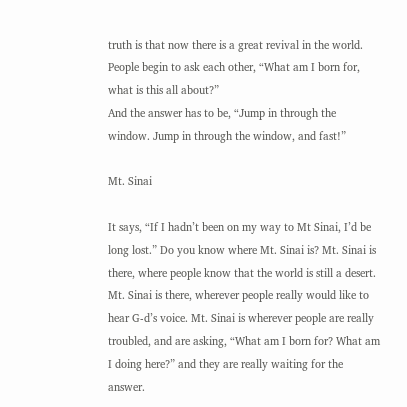truth is that now there is a great revival in the world. People begin to ask each other, “What am I born for, what is this all about?”
And the answer has to be, “Jump in through the window. Jump in through the window, and fast!”

Mt. Sinai

It says, “If I hadn’t been on my way to Mt Sinai, I’d be long lost.” Do you know where Mt. Sinai is? Mt. Sinai is there, where people know that the world is still a desert. Mt. Sinai is there, wherever people really would like to hear G-d’s voice. Mt. Sinai is wherever people are really troubled, and are asking, “What am I born for? What am I doing here?” and they are really waiting for the answer.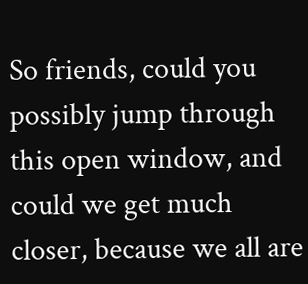So friends, could you possibly jump through this open window, and could we get much closer, because we all are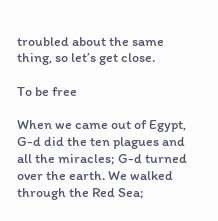troubled about the same thing, so let’s get close.

To be free

When we came out of Egypt, G-d did the ten plagues and all the miracles; G-d turned over the earth. We walked through the Red Sea;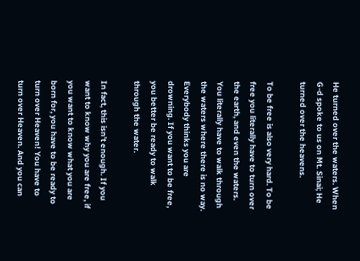He turned over the waters. When G-d spoke to us on Mt. Sinai; He turned over the heavens.

To be free is also very hard. To be free you literally have to turn over the earth, and even the waters. You literally have to walk through the waters where there is no way. Everybody thinks you are drowning. If you want to be free, you better be ready to walk through the water.

In fact, this isn’t enough. If you want to know why you are free, if you want to know what you are born for, you have to be ready to turn over Heaven! You have to turn over Heaven. And you can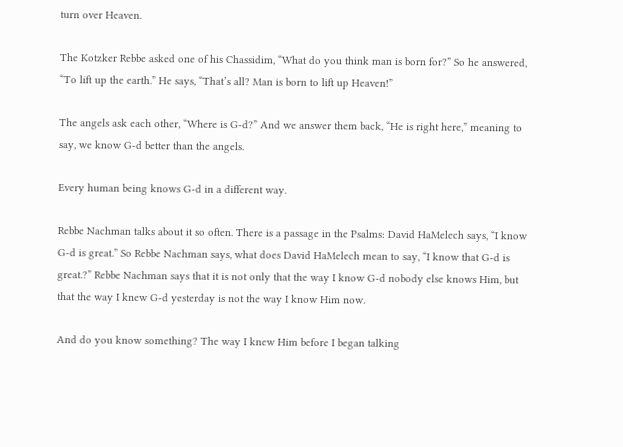turn over Heaven.

The Kotzker Rebbe asked one of his Chassidim, “What do you think man is born for?” So he answered, “To lift up the earth.” He says, “That’s all? Man is born to lift up Heaven!”

The angels ask each other, “Where is G-d?” And we answer them back, “He is right here,” meaning to say, we know G-d better than the angels.

Every human being knows G-d in a different way.

Rebbe Nachman talks about it so often. There is a passage in the Psalms: David HaMelech says, “I know G-d is great.” So Rebbe Nachman says, what does David HaMelech mean to say, “I know that G-d is great.?” Rebbe Nachman says that it is not only that the way I know G-d nobody else knows Him, but that the way I knew G-d yesterday is not the way I know Him now.

And do you know something? The way I knew Him before I began talking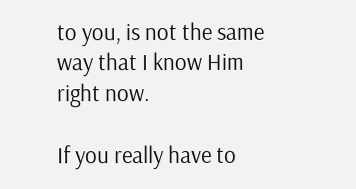to you, is not the same way that I know Him right now.

If you really have to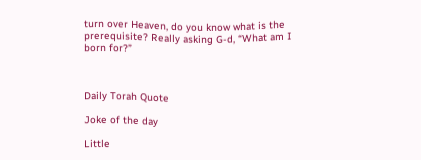turn over Heaven, do you know what is the prerequisite? Really asking G-d, “What am I born for?”



Daily Torah Quote

Joke of the day

Little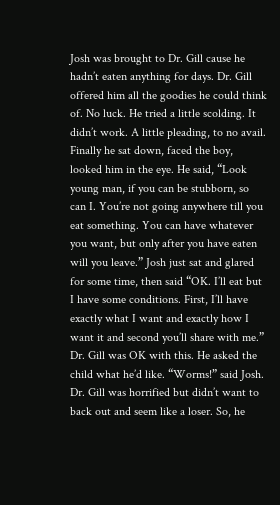Josh was brought to Dr. Gill cause he hadn’t eaten anything for days. Dr. Gill offered him all the goodies he could think of. No luck. He tried a little scolding. It didn’t work. A little pleading, to no avail. Finally he sat down, faced the boy, looked him in the eye. He said, “Look young man, if you can be stubborn, so can I. You’re not going anywhere till you eat something. You can have whatever you want, but only after you have eaten will you leave.” Josh just sat and glared for some time, then said “OK. I’ll eat but I have some conditions. First, I’ll have exactly what I want and exactly how I want it and second you’ll share with me.” Dr. Gill was OK with this. He asked the child what he’d like. “Worms!” said Josh. Dr. Gill was horrified but didn’t want to back out and seem like a loser. So, he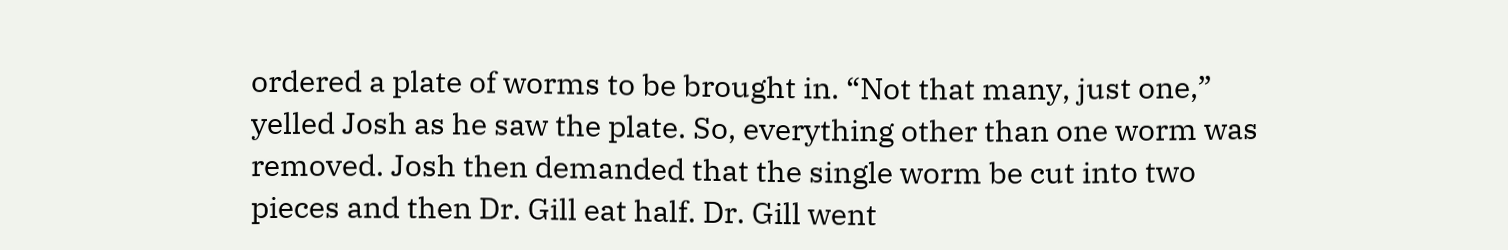ordered a plate of worms to be brought in. “Not that many, just one,” yelled Josh as he saw the plate. So, everything other than one worm was removed. Josh then demanded that the single worm be cut into two pieces and then Dr. Gill eat half. Dr. Gill went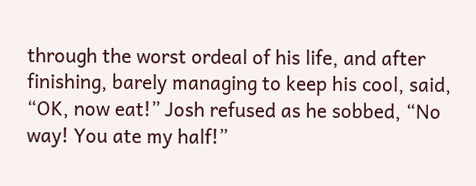through the worst ordeal of his life, and after finishing, barely managing to keep his cool, said, “OK, now eat!” Josh refused as he sobbed, “No way! You ate my half!”